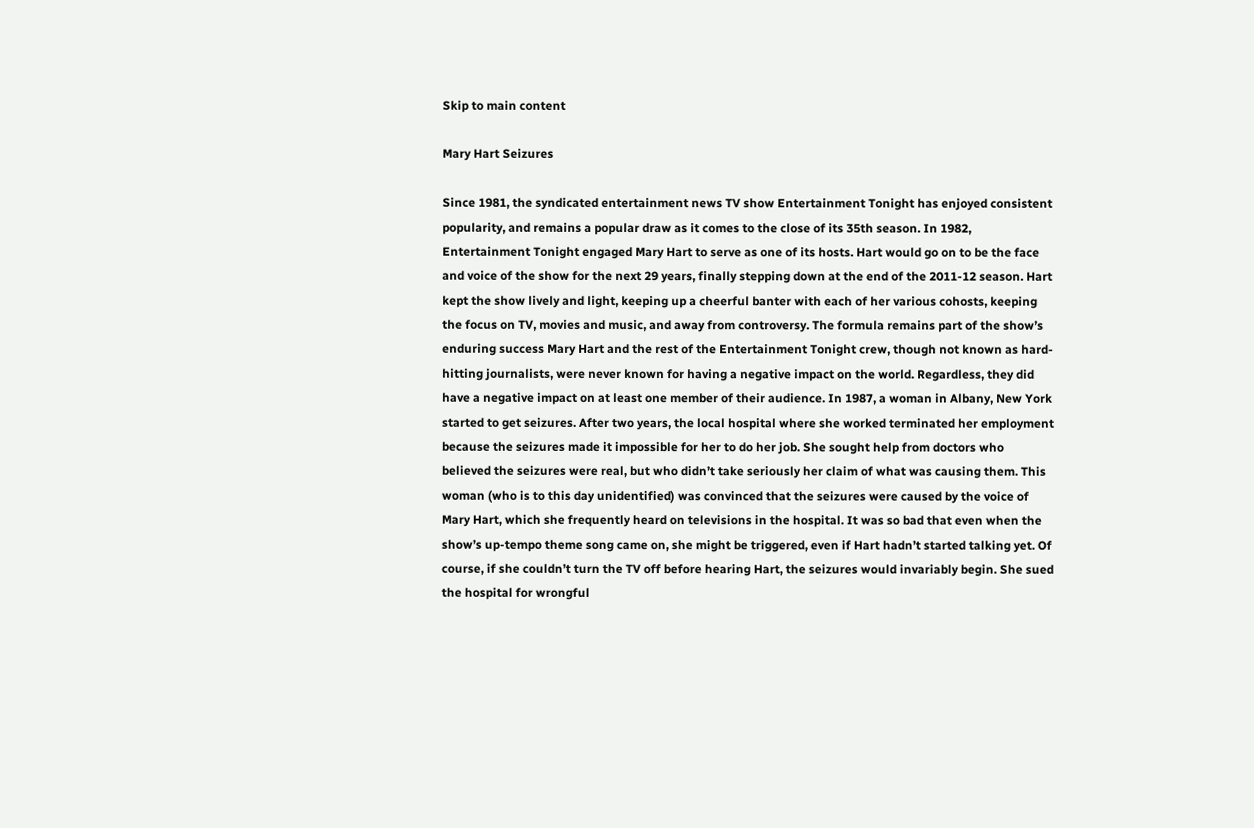Skip to main content

Mary Hart Seizures

Since 1981, the syndicated entertainment news TV show Entertainment Tonight has enjoyed consistent popularity, and remains a popular draw as it comes to the close of its 35th season. In 1982, Entertainment Tonight engaged Mary Hart to serve as one of its hosts. Hart would go on to be the face and voice of the show for the next 29 years, finally stepping down at the end of the 2011-12 season. Hart kept the show lively and light, keeping up a cheerful banter with each of her various cohosts, keeping the focus on TV, movies and music, and away from controversy. The formula remains part of the show’s enduring success Mary Hart and the rest of the Entertainment Tonight crew, though not known as hard-hitting journalists, were never known for having a negative impact on the world. Regardless, they did have a negative impact on at least one member of their audience. In 1987, a woman in Albany, New York started to get seizures. After two years, the local hospital where she worked terminated her employment because the seizures made it impossible for her to do her job. She sought help from doctors who believed the seizures were real, but who didn’t take seriously her claim of what was causing them. This woman (who is to this day unidentified) was convinced that the seizures were caused by the voice of Mary Hart, which she frequently heard on televisions in the hospital. It was so bad that even when the show’s up-tempo theme song came on, she might be triggered, even if Hart hadn’t started talking yet. Of course, if she couldn’t turn the TV off before hearing Hart, the seizures would invariably begin. She sued the hospital for wrongful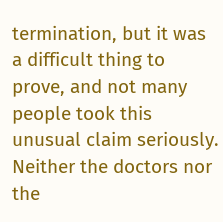termination, but it was a difficult thing to prove, and not many people took this unusual claim seriously. Neither the doctors nor the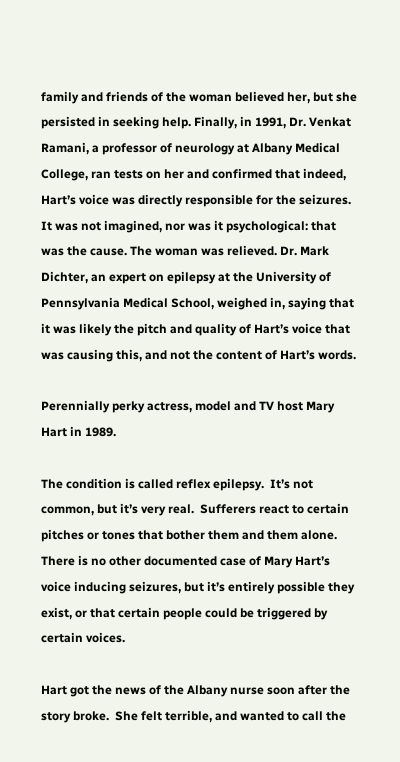family and friends of the woman believed her, but she persisted in seeking help. Finally, in 1991, Dr. Venkat Ramani, a professor of neurology at Albany Medical College, ran tests on her and confirmed that indeed, Hart’s voice was directly responsible for the seizures. It was not imagined, nor was it psychological: that was the cause. The woman was relieved. Dr. Mark Dichter, an expert on epilepsy at the University of Pennsylvania Medical School, weighed in, saying that it was likely the pitch and quality of Hart’s voice that was causing this, and not the content of Hart’s words.

Perennially perky actress, model and TV host Mary Hart in 1989.

The condition is called reflex epilepsy.  It’s not common, but it’s very real.  Sufferers react to certain pitches or tones that bother them and them alone.  There is no other documented case of Mary Hart’s voice inducing seizures, but it’s entirely possible they exist, or that certain people could be triggered by certain voices.

Hart got the news of the Albany nurse soon after the story broke.  She felt terrible, and wanted to call the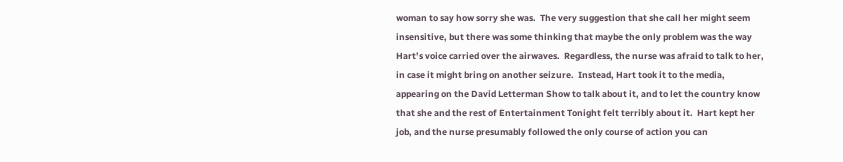woman to say how sorry she was.  The very suggestion that she call her might seem insensitive, but there was some thinking that maybe the only problem was the way Hart’s voice carried over the airwaves.  Regardless, the nurse was afraid to talk to her, in case it might bring on another seizure.  Instead, Hart took it to the media, appearing on the David Letterman Show to talk about it, and to let the country know that she and the rest of Entertainment Tonight felt terribly about it.  Hart kept her job, and the nurse presumably followed the only course of action you can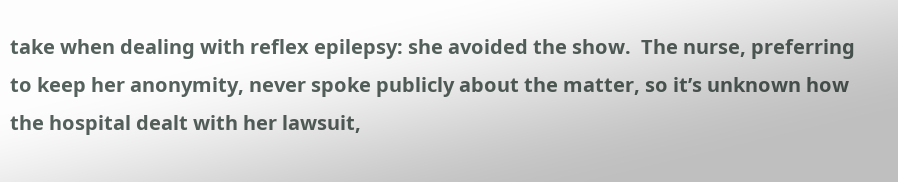take when dealing with reflex epilepsy: she avoided the show.  The nurse, preferring to keep her anonymity, never spoke publicly about the matter, so it’s unknown how the hospital dealt with her lawsuit,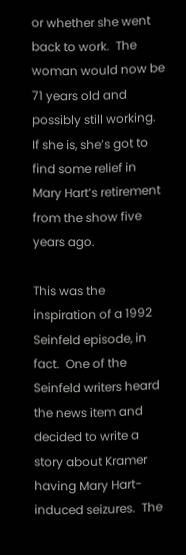or whether she went back to work.  The woman would now be 71 years old and possibly still working.  If she is, she’s got to find some relief in Mary Hart’s retirement from the show five years ago.

This was the inspiration of a 1992 Seinfeld episode, in fact.  One of the Seinfeld writers heard the news item and decided to write a story about Kramer having Mary Hart-induced seizures.  The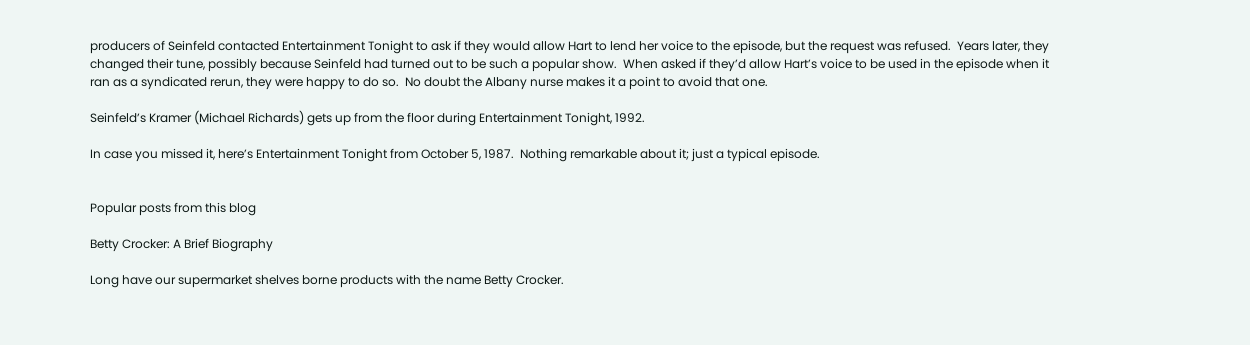producers of Seinfeld contacted Entertainment Tonight to ask if they would allow Hart to lend her voice to the episode, but the request was refused.  Years later, they changed their tune, possibly because Seinfeld had turned out to be such a popular show.  When asked if they’d allow Hart’s voice to be used in the episode when it ran as a syndicated rerun, they were happy to do so.  No doubt the Albany nurse makes it a point to avoid that one.

Seinfeld’s Kramer (Michael Richards) gets up from the floor during Entertainment Tonight, 1992.

In case you missed it, here’s Entertainment Tonight from October 5, 1987.  Nothing remarkable about it; just a typical episode.


Popular posts from this blog

Betty Crocker: A Brief Biography

Long have our supermarket shelves borne products with the name Betty Crocker.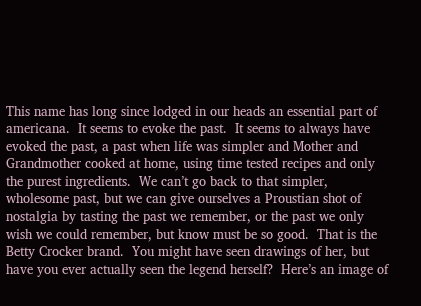This name has long since lodged in our heads an essential part of americana.  It seems to evoke the past.  It seems to always have evoked the past, a past when life was simpler and Mother and Grandmother cooked at home, using time tested recipes and only the purest ingredients.  We can’t go back to that simpler, wholesome past, but we can give ourselves a Proustian shot of nostalgia by tasting the past we remember, or the past we only wish we could remember, but know must be so good.  That is the Betty Crocker brand.  You might have seen drawings of her, but have you ever actually seen the legend herself?  Here’s an image of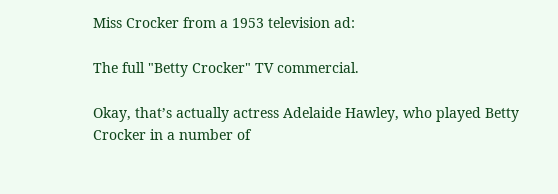Miss Crocker from a 1953 television ad:

The full "Betty Crocker" TV commercial.

Okay, that’s actually actress Adelaide Hawley, who played Betty Crocker in a number of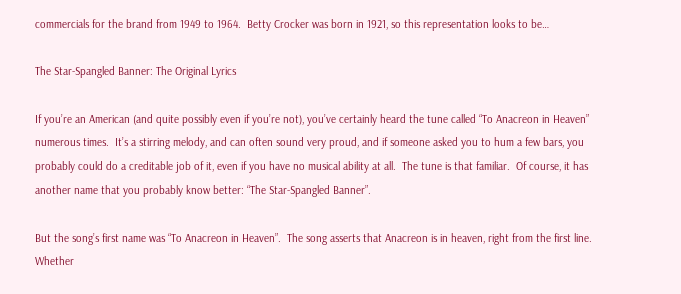commercials for the brand from 1949 to 1964.  Betty Crocker was born in 1921, so this representation looks to be…

The Star-Spangled Banner: The Original Lyrics

If you’re an American (and quite possibly even if you’re not), you’ve certainly heard the tune called “To Anacreon in Heaven” numerous times.  It’s a stirring melody, and can often sound very proud, and if someone asked you to hum a few bars, you probably could do a creditable job of it, even if you have no musical ability at all.  The tune is that familiar.  Of course, it has another name that you probably know better: “The Star-Spangled Banner”.

But the song’s first name was “To Anacreon in Heaven”.  The song asserts that Anacreon is in heaven, right from the first line.  Whether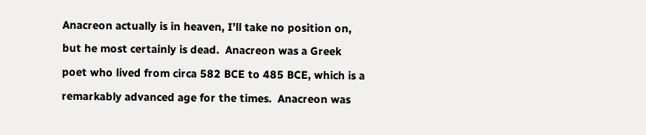Anacreon actually is in heaven, I’ll take no position on, but he most certainly is dead.  Anacreon was a Greek poet who lived from circa 582 BCE to 485 BCE, which is a remarkably advanced age for the times.  Anacreon was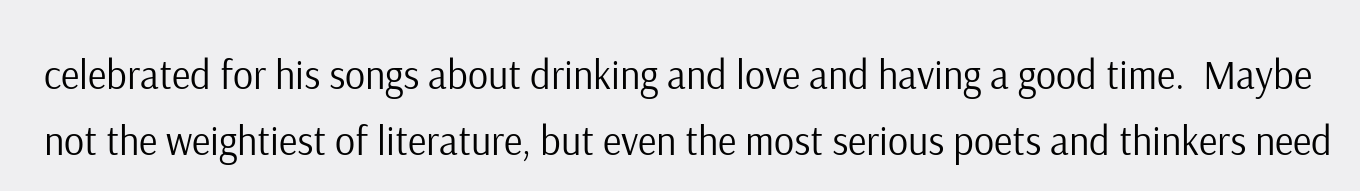celebrated for his songs about drinking and love and having a good time.  Maybe not the weightiest of literature, but even the most serious poets and thinkers need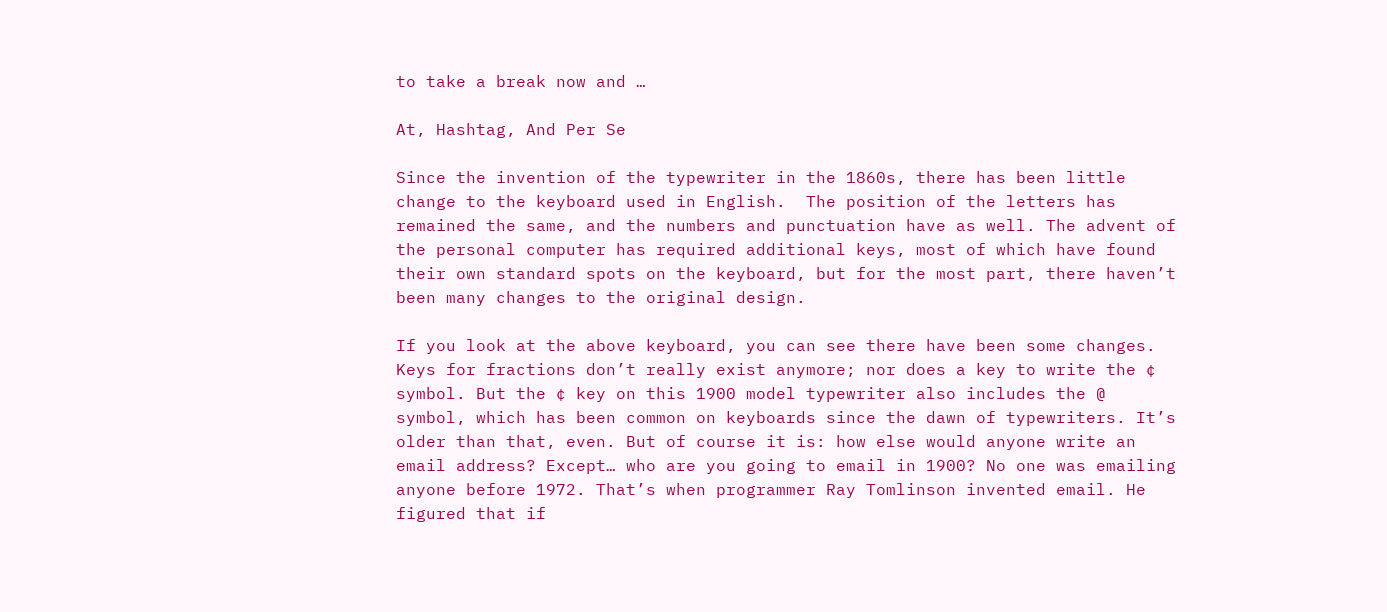to take a break now and …

At, Hashtag, And Per Se

Since the invention of the typewriter in the 1860s, there has been little change to the keyboard used in English.  The position of the letters has remained the same, and the numbers and punctuation have as well. The advent of the personal computer has required additional keys, most of which have found their own standard spots on the keyboard, but for the most part, there haven’t been many changes to the original design.

If you look at the above keyboard, you can see there have been some changes. Keys for fractions don’t really exist anymore; nor does a key to write the ¢ symbol. But the ¢ key on this 1900 model typewriter also includes the @ symbol, which has been common on keyboards since the dawn of typewriters. It’s older than that, even. But of course it is: how else would anyone write an email address? Except… who are you going to email in 1900? No one was emailing anyone before 1972. That’s when programmer Ray Tomlinson invented email. He figured that if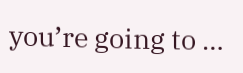you’re going to …